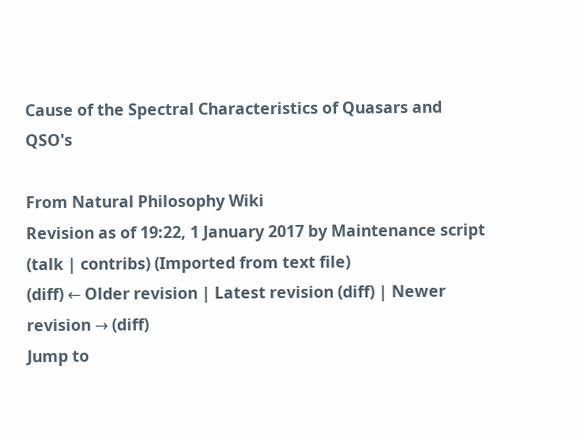Cause of the Spectral Characteristics of Quasars and QSO's

From Natural Philosophy Wiki
Revision as of 19:22, 1 January 2017 by Maintenance script (talk | contribs) (Imported from text file)
(diff) ← Older revision | Latest revision (diff) | Newer revision → (diff)
Jump to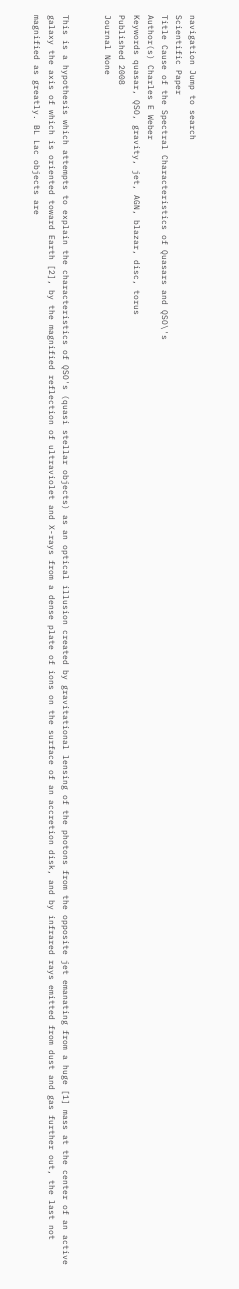navigation Jump to search
Scientific Paper
Title Cause of the Spectral Characteristics of Quasars and QSO\'s
Author(s) Charles E Weber
Keywords quasar, QSO, gravity, jet, AGN, blazar, disc, torus
Published 2008
Journal None


This is a hypothesis which attempts to explain the characteristics of QSO's (quasi stellar objects) as an optical illusion created by gravitational lensing of the photons from the opposite jet emanating from a huge [1] mass at the center of an active galaxy the axis of which is oriented toward Earth [2], by the magnified reflection of ultraviolet and X-rays from a dense plate of ions on the surface of an accretion disk, and by infrared rays emitted from dust and gas further out, the last not magnified as greatly. BL Lac objects are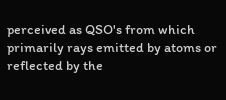perceived as QSO's from which primarily rays emitted by atoms or reflected by the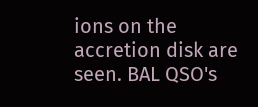ions on the accretion disk are seen. BAL QSO's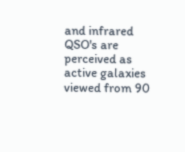and infrared QSO's are perceived as active galaxies viewed from 90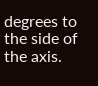degrees to the side of the axis.